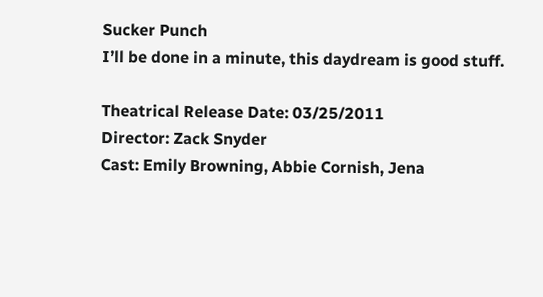Sucker Punch
I’ll be done in a minute, this daydream is good stuff.

Theatrical Release Date: 03/25/2011
Director: Zack Snyder
Cast: Emily Browning, Abbie Cornish, Jena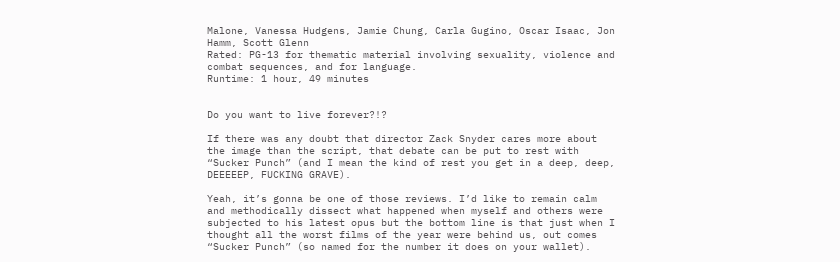Malone, Vanessa Hudgens, Jamie Chung, Carla Gugino, Oscar Isaac, Jon Hamm, Scott Glenn
Rated: PG-13 for thematic material involving sexuality, violence and combat sequences, and for language.
Runtime: 1 hour, 49 minutes


Do you want to live forever?!?

If there was any doubt that director Zack Snyder cares more about the image than the script, that debate can be put to rest with “Sucker Punch” (and I mean the kind of rest you get in a deep, deep, DEEEEEP, FUCKING GRAVE).

Yeah, it’s gonna be one of those reviews. I’d like to remain calm and methodically dissect what happened when myself and others were subjected to his latest opus but the bottom line is that just when I thought all the worst films of the year were behind us, out comes “Sucker Punch” (so named for the number it does on your wallet).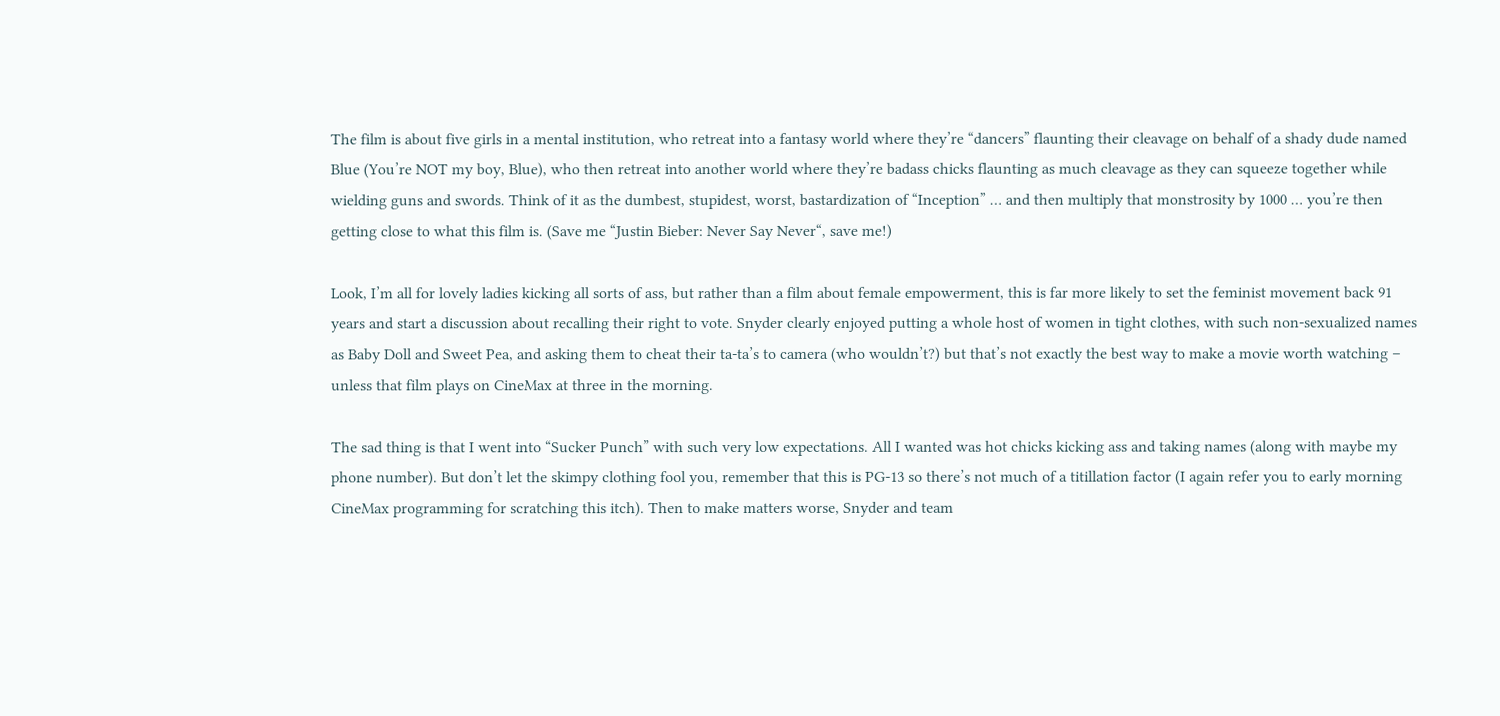The film is about five girls in a mental institution, who retreat into a fantasy world where they’re “dancers” flaunting their cleavage on behalf of a shady dude named Blue (You’re NOT my boy, Blue), who then retreat into another world where they’re badass chicks flaunting as much cleavage as they can squeeze together while wielding guns and swords. Think of it as the dumbest, stupidest, worst, bastardization of “Inception” … and then multiply that monstrosity by 1000 … you’re then getting close to what this film is. (Save me “Justin Bieber: Never Say Never“, save me!)

Look, I’m all for lovely ladies kicking all sorts of ass, but rather than a film about female empowerment, this is far more likely to set the feminist movement back 91 years and start a discussion about recalling their right to vote. Snyder clearly enjoyed putting a whole host of women in tight clothes, with such non-sexualized names as Baby Doll and Sweet Pea, and asking them to cheat their ta-ta’s to camera (who wouldn’t?) but that’s not exactly the best way to make a movie worth watching – unless that film plays on CineMax at three in the morning.

The sad thing is that I went into “Sucker Punch” with such very low expectations. All I wanted was hot chicks kicking ass and taking names (along with maybe my phone number). But don’t let the skimpy clothing fool you, remember that this is PG-13 so there’s not much of a titillation factor (I again refer you to early morning CineMax programming for scratching this itch). Then to make matters worse, Snyder and team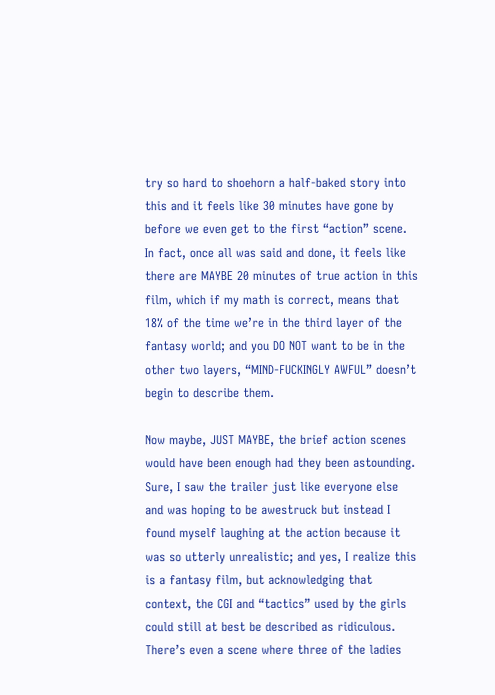try so hard to shoehorn a half-baked story into this and it feels like 30 minutes have gone by before we even get to the first “action” scene. In fact, once all was said and done, it feels like there are MAYBE 20 minutes of true action in this film, which if my math is correct, means that 18% of the time we’re in the third layer of the fantasy world; and you DO NOT want to be in the other two layers, “MIND-FUCKINGLY AWFUL” doesn’t begin to describe them.

Now maybe, JUST MAYBE, the brief action scenes would have been enough had they been astounding. Sure, I saw the trailer just like everyone else and was hoping to be awestruck but instead I found myself laughing at the action because it was so utterly unrealistic; and yes, I realize this is a fantasy film, but acknowledging that context, the CGI and “tactics” used by the girls could still at best be described as ridiculous. There’s even a scene where three of the ladies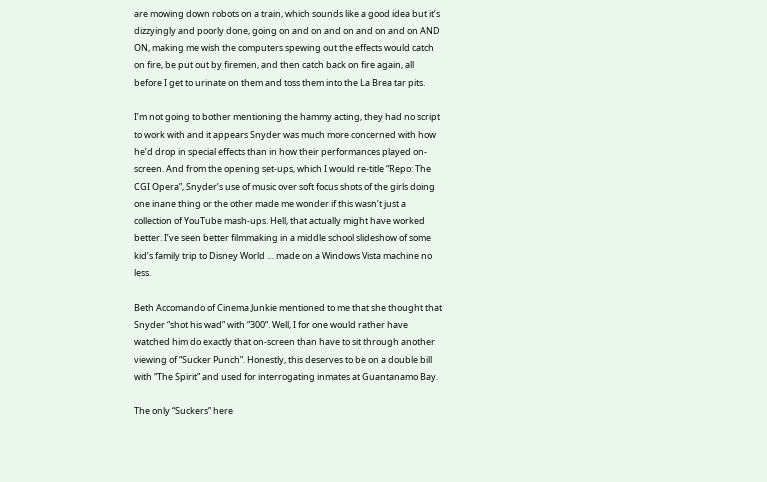are mowing down robots on a train, which sounds like a good idea but it’s dizzyingly and poorly done, going on and on and on and on and on AND ON, making me wish the computers spewing out the effects would catch on fire, be put out by firemen, and then catch back on fire again, all before I get to urinate on them and toss them into the La Brea tar pits.

I’m not going to bother mentioning the hammy acting, they had no script to work with and it appears Snyder was much more concerned with how he’d drop in special effects than in how their performances played on-screen. And from the opening set-ups, which I would re-title “Repo: The CGI Opera”, Snyder’s use of music over soft focus shots of the girls doing one inane thing or the other made me wonder if this wasn’t just a collection of YouTube mash-ups. Hell, that actually might have worked better. I’ve seen better filmmaking in a middle school slideshow of some kid’s family trip to Disney World … made on a Windows Vista machine no less.

Beth Accomando of Cinema Junkie mentioned to me that she thought that Snyder “shot his wad” with “300“. Well, I for one would rather have watched him do exactly that on-screen than have to sit through another viewing of “Sucker Punch”. Honestly, this deserves to be on a double bill with “The Spirit” and used for interrogating inmates at Guantanamo Bay.

The only “Suckers” here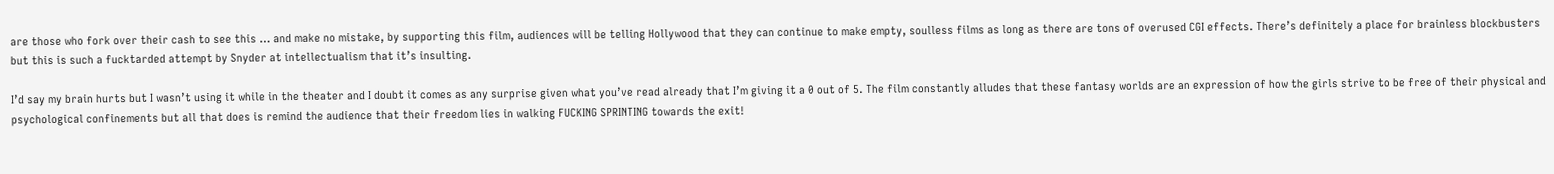are those who fork over their cash to see this … and make no mistake, by supporting this film, audiences will be telling Hollywood that they can continue to make empty, soulless films as long as there are tons of overused CGI effects. There’s definitely a place for brainless blockbusters but this is such a fucktarded attempt by Snyder at intellectualism that it’s insulting.

I’d say my brain hurts but I wasn’t using it while in the theater and I doubt it comes as any surprise given what you’ve read already that I’m giving it a 0 out of 5. The film constantly alludes that these fantasy worlds are an expression of how the girls strive to be free of their physical and psychological confinements but all that does is remind the audience that their freedom lies in walking FUCKING SPRINTING towards the exit!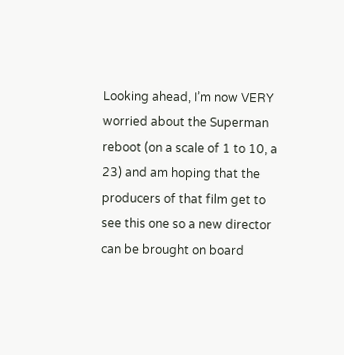Looking ahead, I’m now VERY worried about the Superman reboot (on a scale of 1 to 10, a 23) and am hoping that the producers of that film get to see this one so a new director can be brought on board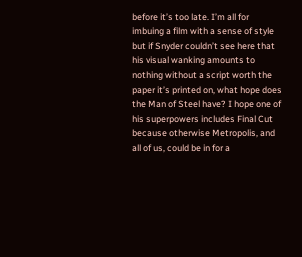before it’s too late. I’m all for imbuing a film with a sense of style but if Snyder couldn’t see here that his visual wanking amounts to nothing without a script worth the paper it’s printed on, what hope does the Man of Steel have? I hope one of his superpowers includes Final Cut because otherwise Metropolis, and all of us, could be in for a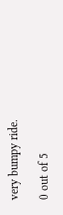very bumpy ride.

0 out of 5